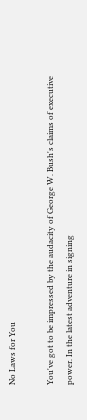No Laws for You

You've got to be impressed by the audacity of George W. Bush's claims of executive power. In the latest adventure in signing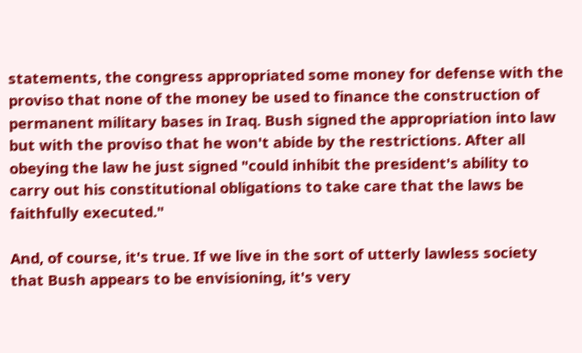statements, the congress appropriated some money for defense with the proviso that none of the money be used to finance the construction of permanent military bases in Iraq. Bush signed the appropriation into law but with the proviso that he won't abide by the restrictions. After all obeying the law he just signed "could inhibit the president's ability to carry out his constitutional obligations to take care that the laws be faithfully executed."

And, of course, it's true. If we live in the sort of utterly lawless society that Bush appears to be envisioning, it's very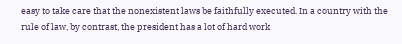easy to take care that the nonexistent laws be faithfully executed. In a country with the rule of law, by contrast, the president has a lot of hard work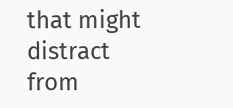that might distract from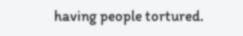having people tortured.